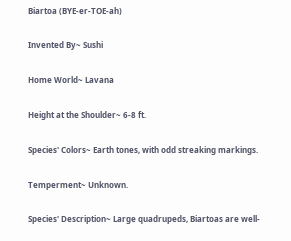Biartoa (BYE-er-TOE-ah)

Invented By~ Sushi

Home World~ Lavana

Height at the Shoulder~ 6-8 ft.

Species' Colors~ Earth tones, with odd streaking markings.

Temperment~ Unknown.

Species' Description~ Large quadrupeds, Biartoas are well-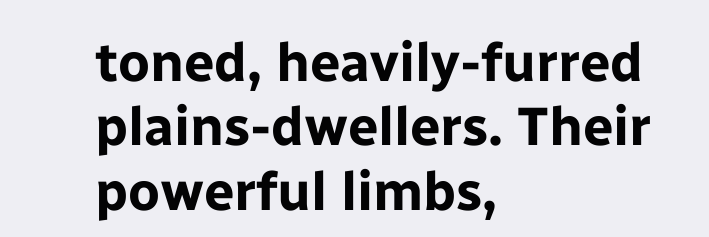toned, heavily-furred plains-dwellers. Their powerful limbs,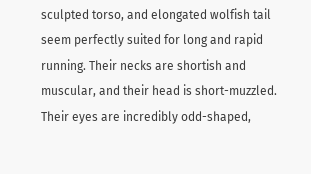sculpted torso, and elongated wolfish tail seem perfectly suited for long and rapid running. Their necks are shortish and muscular, and their head is short-muzzled. Their eyes are incredibly odd-shaped,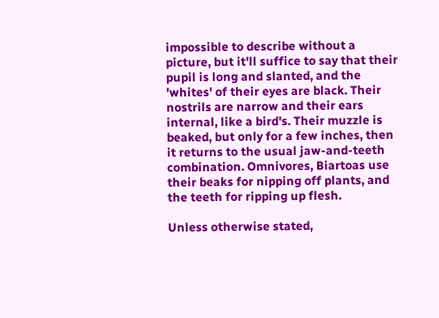impossible to describe without a picture, but it'll suffice to say that their pupil is long and slanted, and the 'whites' of their eyes are black. Their nostrils are narrow and their ears internal, like a bird's. Their muzzle is beaked, but only for a few inches, then it returns to the usual jaw-and-teeth combination. Omnivores, Biartoas use their beaks for nipping off plants, and the teeth for ripping up flesh.

Unless otherwise stated,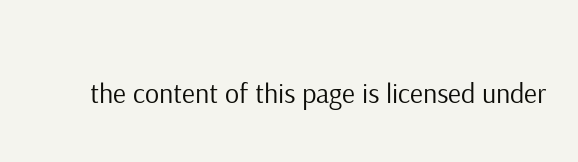the content of this page is licensed under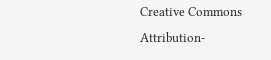Creative Commons Attribution-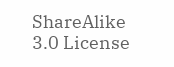ShareAlike 3.0 License